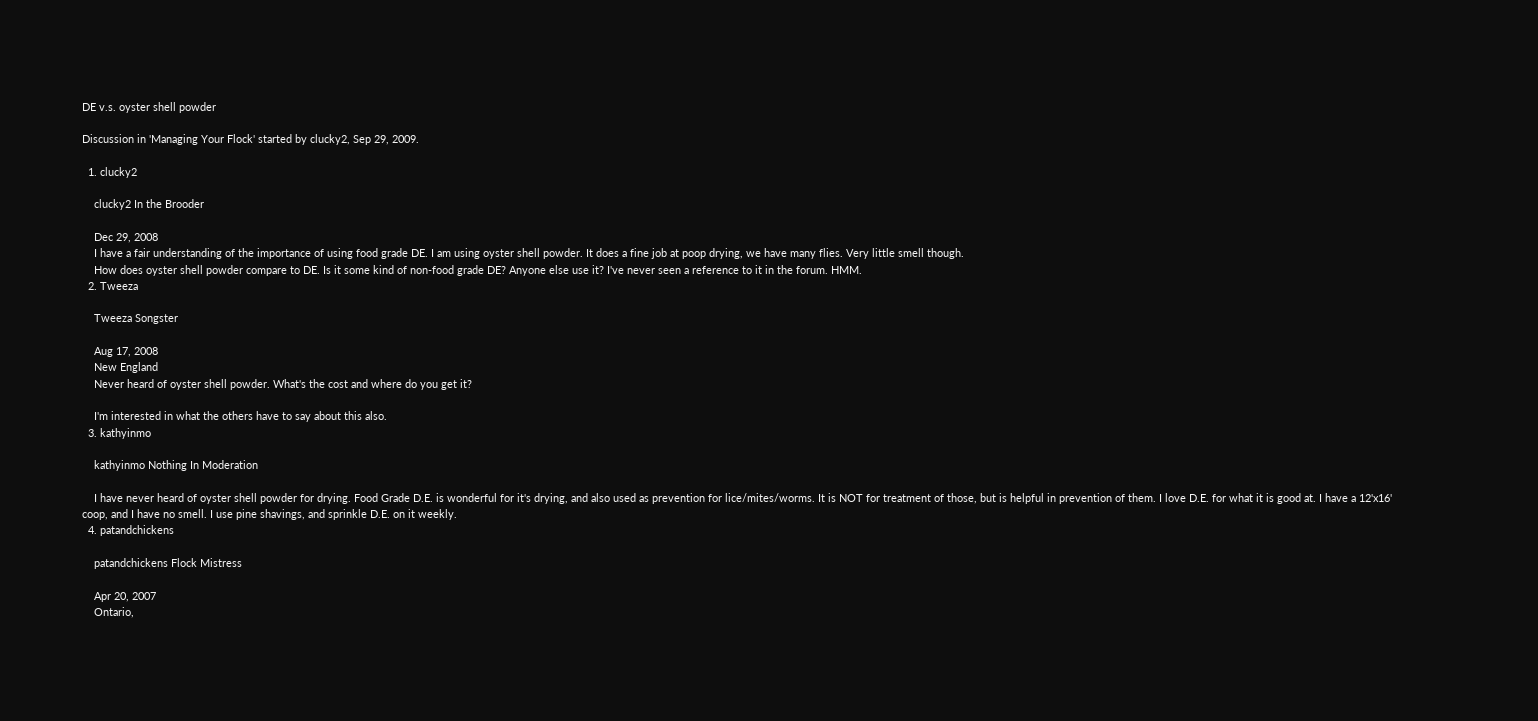DE v.s. oyster shell powder

Discussion in 'Managing Your Flock' started by clucky2, Sep 29, 2009.

  1. clucky2

    clucky2 In the Brooder

    Dec 29, 2008
    I have a fair understanding of the importance of using food grade DE. I am using oyster shell powder. It does a fine job at poop drying, we have many flies. Very little smell though.
    How does oyster shell powder compare to DE. Is it some kind of non-food grade DE? Anyone else use it? I've never seen a reference to it in the forum. HMM.
  2. Tweeza

    Tweeza Songster

    Aug 17, 2008
    New England
    Never heard of oyster shell powder. What's the cost and where do you get it?

    I'm interested in what the others have to say about this also.
  3. kathyinmo

    kathyinmo Nothing In Moderation

    I have never heard of oyster shell powder for drying. Food Grade D.E. is wonderful for it's drying, and also used as prevention for lice/mites/worms. It is NOT for treatment of those, but is helpful in prevention of them. I love D.E. for what it is good at. I have a 12'x16' coop, and I have no smell. I use pine shavings, and sprinkle D.E. on it weekly.
  4. patandchickens

    patandchickens Flock Mistress

    Apr 20, 2007
    Ontario,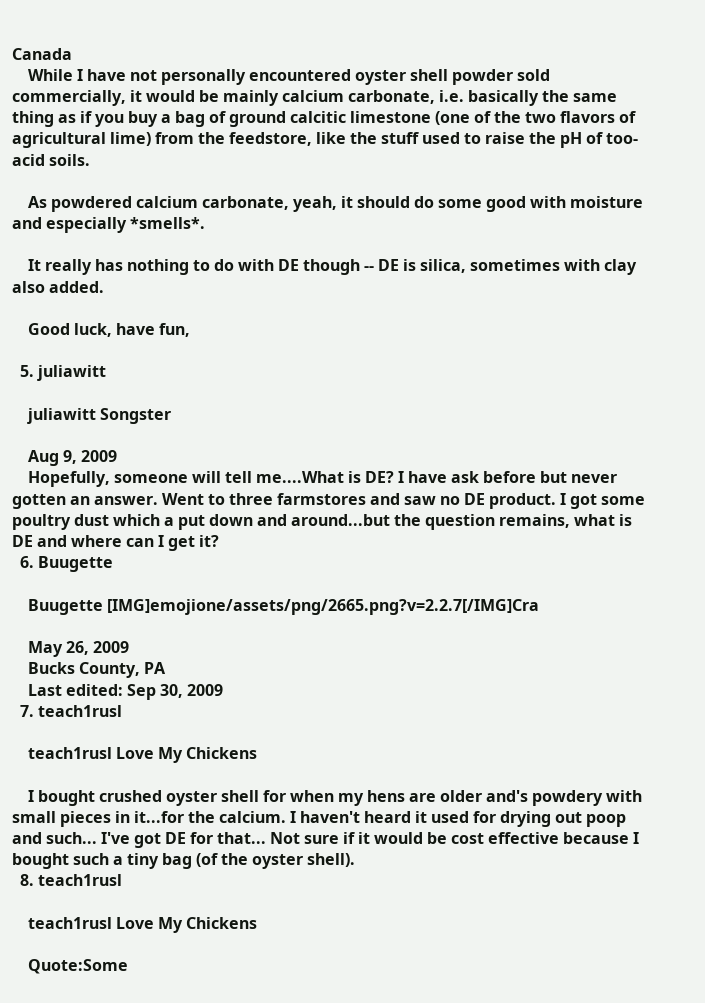Canada
    While I have not personally encountered oyster shell powder sold commercially, it would be mainly calcium carbonate, i.e. basically the same thing as if you buy a bag of ground calcitic limestone (one of the two flavors of agricultural lime) from the feedstore, like the stuff used to raise the pH of too-acid soils.

    As powdered calcium carbonate, yeah, it should do some good with moisture and especially *smells*.

    It really has nothing to do with DE though -- DE is silica, sometimes with clay also added.

    Good luck, have fun,

  5. juliawitt

    juliawitt Songster

    Aug 9, 2009
    Hopefully, someone will tell me....What is DE? I have ask before but never gotten an answer. Went to three farmstores and saw no DE product. I got some poultry dust which a put down and around...but the question remains, what is DE and where can I get it?
  6. Buugette

    Buugette [IMG]emojione/assets/png/2665.png?v=2.2.7[/IMG]Cra

    May 26, 2009
    Bucks County, PA
    Last edited: Sep 30, 2009
  7. teach1rusl

    teach1rusl Love My Chickens

    I bought crushed oyster shell for when my hens are older and's powdery with small pieces in it...for the calcium. I haven't heard it used for drying out poop and such... I've got DE for that... Not sure if it would be cost effective because I bought such a tiny bag (of the oyster shell).
  8. teach1rusl

    teach1rusl Love My Chickens

    Quote:Some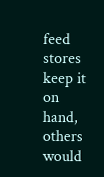feed stores keep it on hand, others would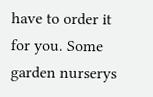have to order it for you. Some garden nurserys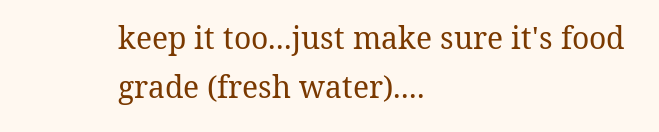keep it too...just make sure it's food grade (fresh water)....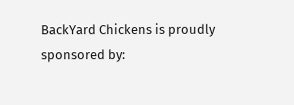BackYard Chickens is proudly sponsored by: